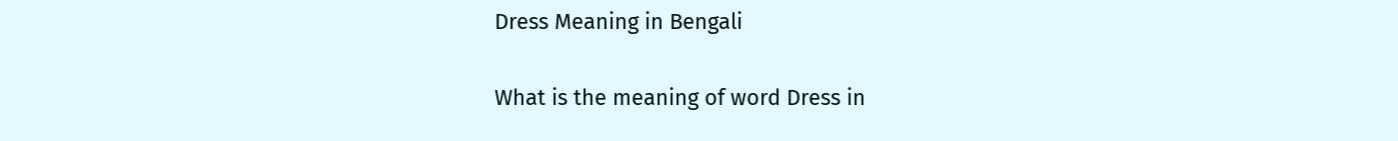Dress Meaning in Bengali

What is the meaning of word Dress in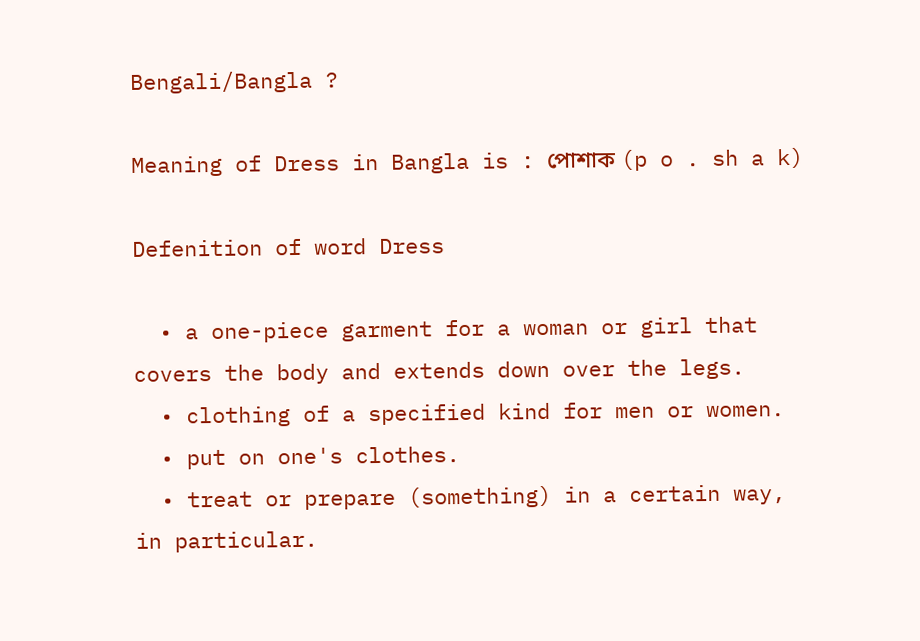Bengali/Bangla ?

Meaning of Dress in Bangla is : পোশাক (p o . sh a k)

Defenition of word Dress

  • a one-piece garment for a woman or girl that covers the body and extends down over the legs.
  • clothing of a specified kind for men or women.
  • put on one's clothes.
  • treat or prepare (something) in a certain way, in particular.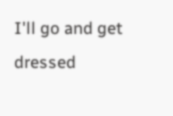I'll go and get dressed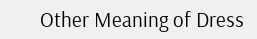Other Meaning of Dress